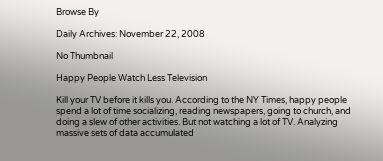Browse By

Daily Archives: November 22, 2008

No Thumbnail

Happy People Watch Less Television

Kill your TV before it kills you. According to the NY Times, happy people spend a lot of time socializing, reading newspapers, going to church, and doing a slew of other activities. But not watching a lot of TV. Analyzing massive sets of data accumulated